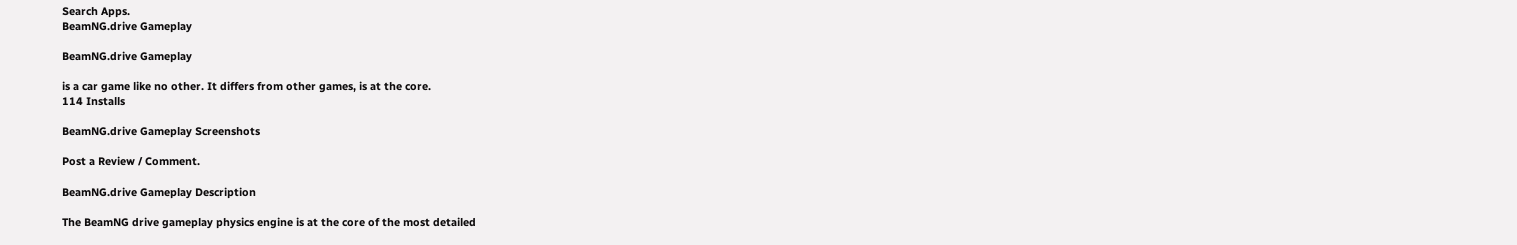Search Apps.
BeamNG.drive Gameplay

BeamNG.drive Gameplay

is a car game like no other. It differs from other games, is at the core.
114 Installs

BeamNG.drive Gameplay Screenshots

Post a Review / Comment.

BeamNG.drive Gameplay Description

The BeamNG drive gameplay physics engine is at the core of the most detailed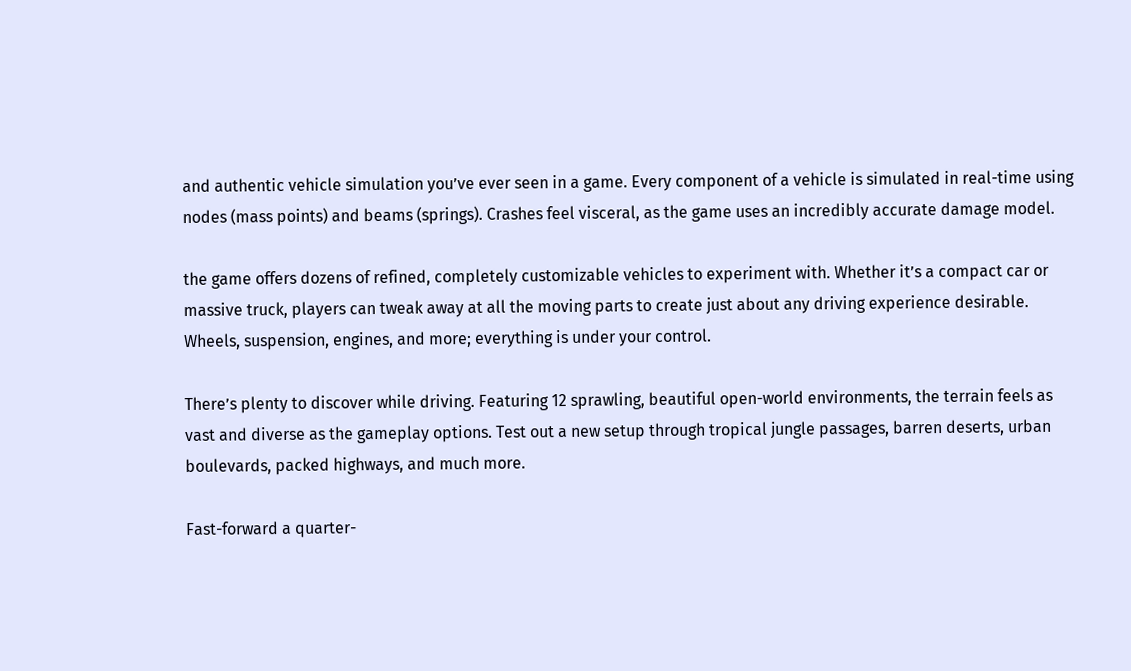and authentic vehicle simulation you’ve ever seen in a game. Every component of a vehicle is simulated in real-time using nodes (mass points) and beams (springs). Crashes feel visceral, as the game uses an incredibly accurate damage model.

the game offers dozens of refined, completely customizable vehicles to experiment with. Whether it’s a compact car or massive truck, players can tweak away at all the moving parts to create just about any driving experience desirable. Wheels, suspension, engines, and more; everything is under your control.

There’s plenty to discover while driving. Featuring 12 sprawling, beautiful open-world environments, the terrain feels as vast and diverse as the gameplay options. Test out a new setup through tropical jungle passages, barren deserts, urban boulevards, packed highways, and much more.

Fast-forward a quarter-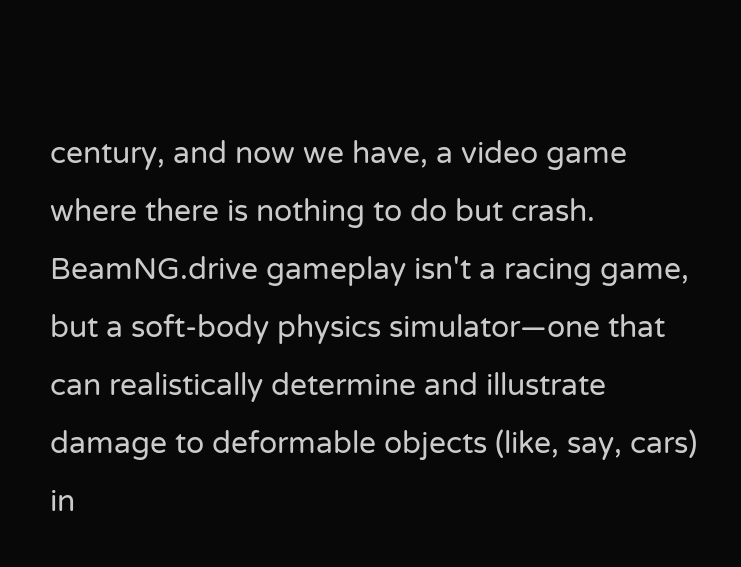century, and now we have, a video game where there is nothing to do but crash. BeamNG.drive gameplay isn't a racing game, but a soft-body physics simulator—one that can realistically determine and illustrate damage to deformable objects (like, say, cars) in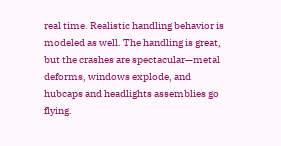real time. Realistic handling behavior is modeled as well. The handling is great, but the crashes are spectacular—metal deforms, windows explode, and hubcaps and headlights assemblies go flying.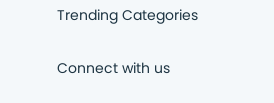Trending Categories

Connect with us